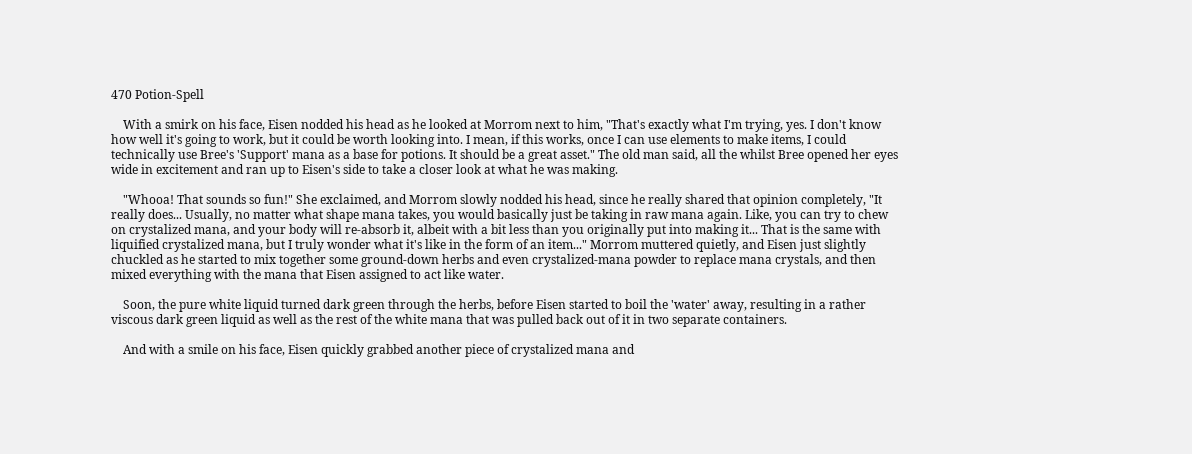470 Potion-Spell

    With a smirk on his face, Eisen nodded his head as he looked at Morrom next to him, "That's exactly what I'm trying, yes. I don't know how well it's going to work, but it could be worth looking into. I mean, if this works, once I can use elements to make items, I could technically use Bree's 'Support' mana as a base for potions. It should be a great asset." The old man said, all the whilst Bree opened her eyes wide in excitement and ran up to Eisen's side to take a closer look at what he was making.

    "Whooa! That sounds so fun!" She exclaimed, and Morrom slowly nodded his head, since he really shared that opinion completely, "It really does... Usually, no matter what shape mana takes, you would basically just be taking in raw mana again. Like, you can try to chew on crystalized mana, and your body will re-absorb it, albeit with a bit less than you originally put into making it... That is the same with liquified crystalized mana, but I truly wonder what it's like in the form of an item..." Morrom muttered quietly, and Eisen just slightly chuckled as he started to mix together some ground-down herbs and even crystalized-mana powder to replace mana crystals, and then mixed everything with the mana that Eisen assigned to act like water.

    Soon, the pure white liquid turned dark green through the herbs, before Eisen started to boil the 'water' away, resulting in a rather viscous dark green liquid as well as the rest of the white mana that was pulled back out of it in two separate containers.

    And with a smile on his face, Eisen quickly grabbed another piece of crystalized mana and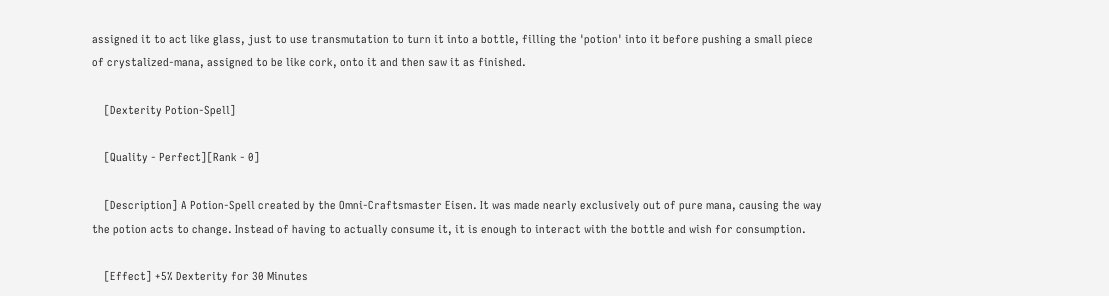assigned it to act like glass, just to use transmutation to turn it into a bottle, filling the 'potion' into it before pushing a small piece of crystalized-mana, assigned to be like cork, onto it and then saw it as finished.

    [Dexterity Potion-Spell]

    [Quality - Perfect][Rank - 0]

    [Description] A Potion-Spell created by the Omni-Craftsmaster Eisen. It was made nearly exclusively out of pure mana, causing the way the potion acts to change. Instead of having to actually consume it, it is enough to interact with the bottle and wish for consumption.

    [Effect] +5% Dexterity for 30 Minutes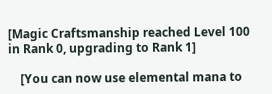[Magic Craftsmanship reached Level 100 in Rank 0, upgrading to Rank 1]

    [You can now use elemental mana to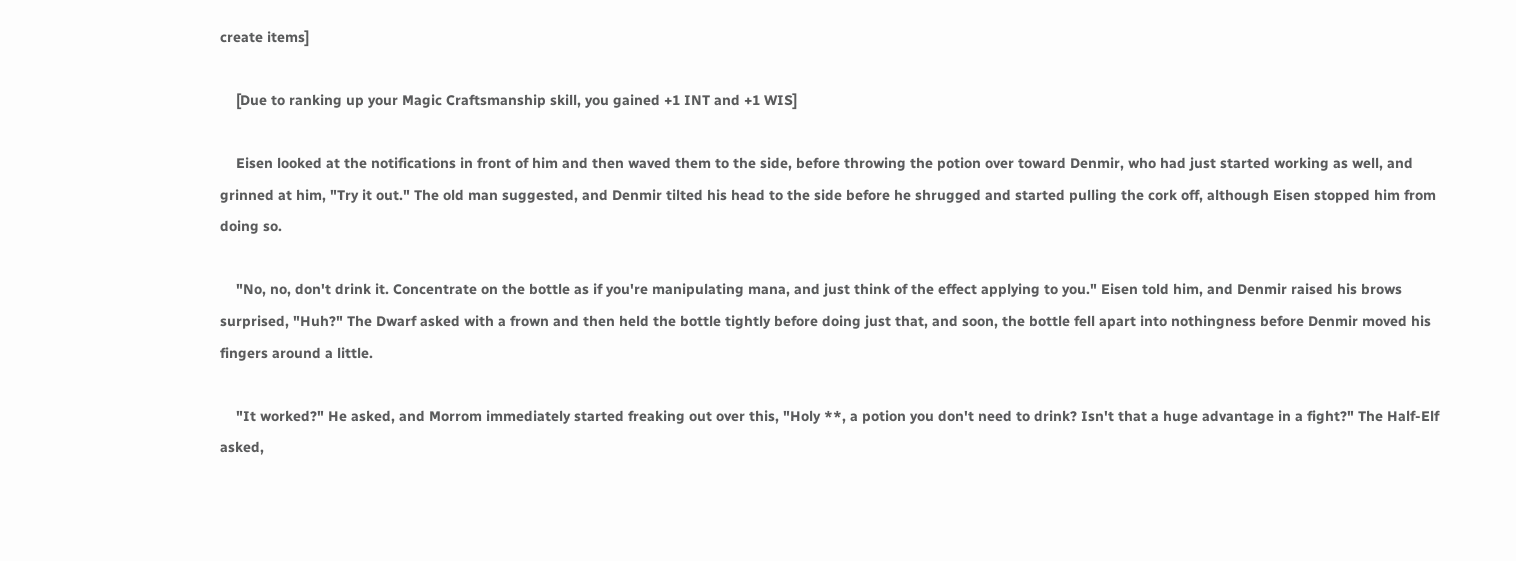create items]

    [Due to ranking up your Magic Craftsmanship skill, you gained +1 INT and +1 WIS]

    Eisen looked at the notifications in front of him and then waved them to the side, before throwing the potion over toward Denmir, who had just started working as well, and grinned at him, "Try it out." The old man suggested, and Denmir tilted his head to the side before he shrugged and started pulling the cork off, although Eisen stopped him from doing so.

    "No, no, don't drink it. Concentrate on the bottle as if you're manipulating mana, and just think of the effect applying to you." Eisen told him, and Denmir raised his brows surprised, "Huh?" The Dwarf asked with a frown and then held the bottle tightly before doing just that, and soon, the bottle fell apart into nothingness before Denmir moved his fingers around a little.

    "It worked?" He asked, and Morrom immediately started freaking out over this, "Holy **, a potion you don't need to drink? Isn't that a huge advantage in a fight?" The Half-Elf asked,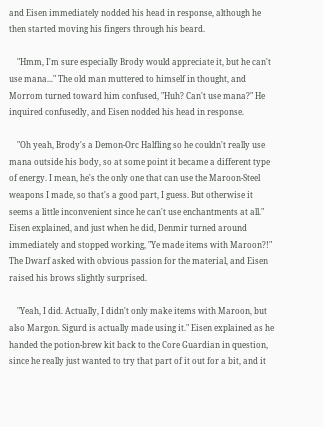and Eisen immediately nodded his head in response, although he then started moving his fingers through his beard.

    "Hmm, I'm sure especially Brody would appreciate it, but he can't use mana..." The old man muttered to himself in thought, and Morrom turned toward him confused, "Huh? Can't use mana?" He inquired confusedly, and Eisen nodded his head in response.

    "Oh yeah, Brody's a Demon-Orc Halfling so he couldn't really use mana outside his body, so at some point it became a different type of energy. I mean, he's the only one that can use the Maroon-Steel weapons I made, so that's a good part, I guess. But otherwise it seems a little inconvenient since he can't use enchantments at all." Eisen explained, and just when he did, Denmir turned around immediately and stopped working, "Ye made items with Maroon?!" The Dwarf asked with obvious passion for the material, and Eisen raised his brows slightly surprised.

    "Yeah, I did. Actually, I didn't only make items with Maroon, but also Margon. Sigurd is actually made using it." Eisen explained as he handed the potion-brew kit back to the Core Guardian in question, since he really just wanted to try that part of it out for a bit, and it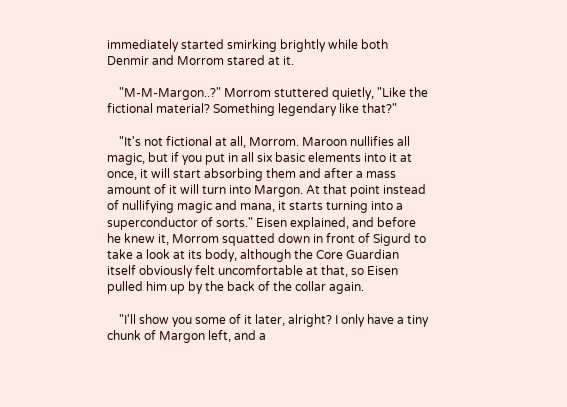immediately started smirking brightly while both Denmir and Morrom stared at it.

    "M-M-Margon..?" Morrom stuttered quietly, "Like the fictional material? Something legendary like that?"

    "It's not fictional at all, Morrom. Maroon nullifies all magic, but if you put in all six basic elements into it at once, it will start absorbing them and after a mass amount of it will turn into Margon. At that point instead of nullifying magic and mana, it starts turning into a superconductor of sorts." Eisen explained, and before he knew it, Morrom squatted down in front of Sigurd to take a look at its body, although the Core Guardian itself obviously felt uncomfortable at that, so Eisen pulled him up by the back of the collar again.

    "I'll show you some of it later, alright? I only have a tiny chunk of Margon left, and a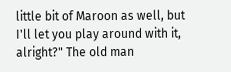little bit of Maroon as well, but I'll let you play around with it, alright?" The old man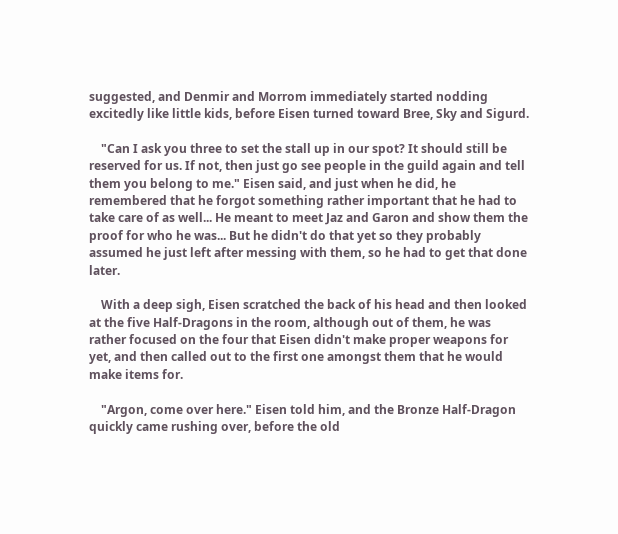suggested, and Denmir and Morrom immediately started nodding excitedly like little kids, before Eisen turned toward Bree, Sky and Sigurd.

    "Can I ask you three to set the stall up in our spot? It should still be reserved for us. If not, then just go see people in the guild again and tell them you belong to me." Eisen said, and just when he did, he remembered that he forgot something rather important that he had to take care of as well... He meant to meet Jaz and Garon and show them the proof for who he was... But he didn't do that yet so they probably assumed he just left after messing with them, so he had to get that done later.

    With a deep sigh, Eisen scratched the back of his head and then looked at the five Half-Dragons in the room, although out of them, he was rather focused on the four that Eisen didn't make proper weapons for yet, and then called out to the first one amongst them that he would make items for.

    "Argon, come over here." Eisen told him, and the Bronze Half-Dragon quickly came rushing over, before the old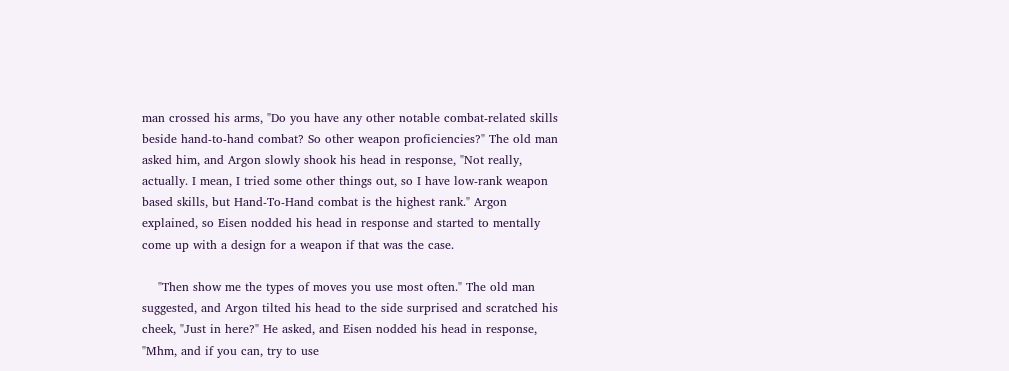man crossed his arms, "Do you have any other notable combat-related skills beside hand-to-hand combat? So other weapon proficiencies?" The old man asked him, and Argon slowly shook his head in response, "Not really, actually. I mean, I tried some other things out, so I have low-rank weapon based skills, but Hand-To-Hand combat is the highest rank." Argon explained, so Eisen nodded his head in response and started to mentally come up with a design for a weapon if that was the case.

    "Then show me the types of moves you use most often." The old man suggested, and Argon tilted his head to the side surprised and scratched his cheek, "Just in here?" He asked, and Eisen nodded his head in response, "Mhm, and if you can, try to use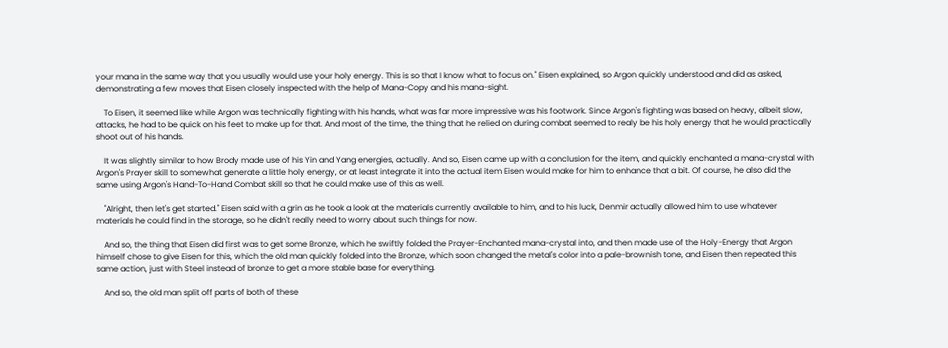your mana in the same way that you usually would use your holy energy. This is so that I know what to focus on." Eisen explained, so Argon quickly understood and did as asked, demonstrating a few moves that Eisen closely inspected with the help of Mana-Copy and his mana-sight.

    To Eisen, it seemed like while Argon was technically fighting with his hands, what was far more impressive was his footwork. Since Argon's fighting was based on heavy, albeit slow, attacks, he had to be quick on his feet to make up for that. And most of the time, the thing that he relied on during combat seemed to realy be his holy energy that he would practically shoot out of his hands.

    It was slightly similar to how Brody made use of his Yin and Yang energies, actually. And so, Eisen came up with a conclusion for the item, and quickly enchanted a mana-crystal with Argon's Prayer skill to somewhat generate a little holy energy, or at least integrate it into the actual item Eisen would make for him to enhance that a bit. Of course, he also did the same using Argon's Hand-To-Hand Combat skill so that he could make use of this as well.

    "Alright, then let's get started." Eisen said with a grin as he took a look at the materials currently available to him, and to his luck, Denmir actually allowed him to use whatever materials he could find in the storage, so he didn't really need to worry about such things for now.

    And so, the thing that Eisen did first was to get some Bronze, which he swiftly folded the Prayer-Enchanted mana-crystal into, and then made use of the Holy-Energy that Argon himself chose to give Eisen for this, which the old man quickly folded into the Bronze, which soon changed the metal's color into a pale-brownish tone, and Eisen then repeated this same action, just with Steel instead of bronze to get a more stable base for everything.

    And so, the old man split off parts of both of these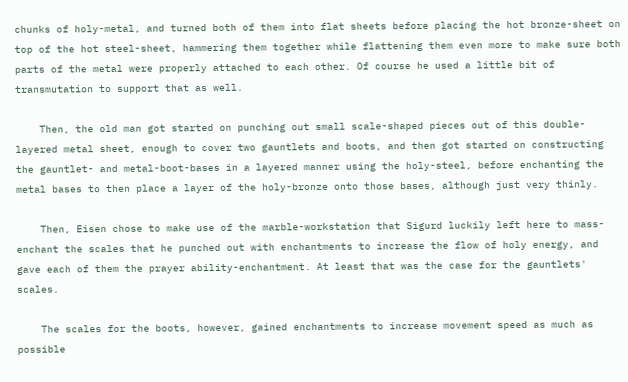chunks of holy-metal, and turned both of them into flat sheets before placing the hot bronze-sheet on top of the hot steel-sheet, hammering them together while flattening them even more to make sure both parts of the metal were properly attached to each other. Of course he used a little bit of transmutation to support that as well.

    Then, the old man got started on punching out small scale-shaped pieces out of this double-layered metal sheet, enough to cover two gauntlets and boots, and then got started on constructing the gauntlet- and metal-boot-bases in a layered manner using the holy-steel, before enchanting the metal bases to then place a layer of the holy-bronze onto those bases, although just very thinly.

    Then, Eisen chose to make use of the marble-workstation that Sigurd luckily left here to mass-enchant the scales that he punched out with enchantments to increase the flow of holy energy, and gave each of them the prayer ability-enchantment. At least that was the case for the gauntlets' scales.

    The scales for the boots, however, gained enchantments to increase movement speed as much as possible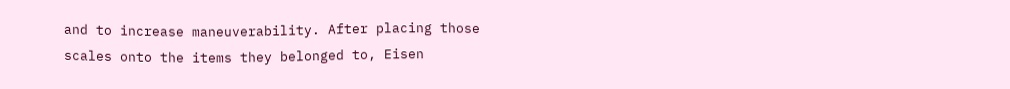and to increase maneuverability. After placing those scales onto the items they belonged to, Eisen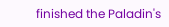finished the Paladin's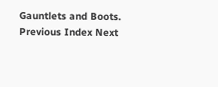Gauntlets and Boots.
Previous Index Next